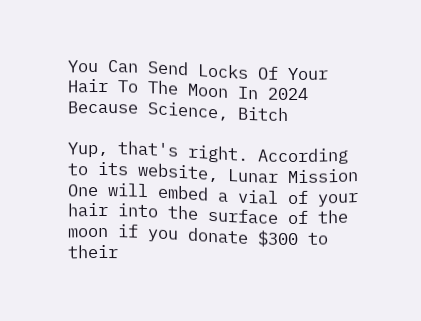You Can Send Locks Of Your Hair To The Moon In 2024 Because Science, Bitch

Yup, that's right. According to its website, Lunar Mission One will embed a vial of your hair into the surface of the moon if you donate $300 to their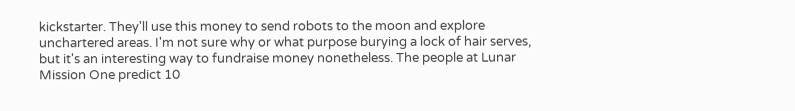kickstarter. They'll use this money to send robots to the moon and explore unchartered areas. I'm not sure why or what purpose burying a lock of hair serves, but it's an interesting way to fundraise money nonetheless. The people at Lunar Mission One predict 10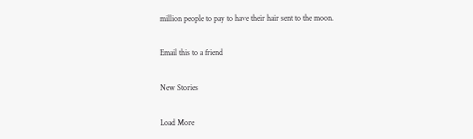million people to pay to have their hair sent to the moon.

Email this to a friend

New Stories

Load More